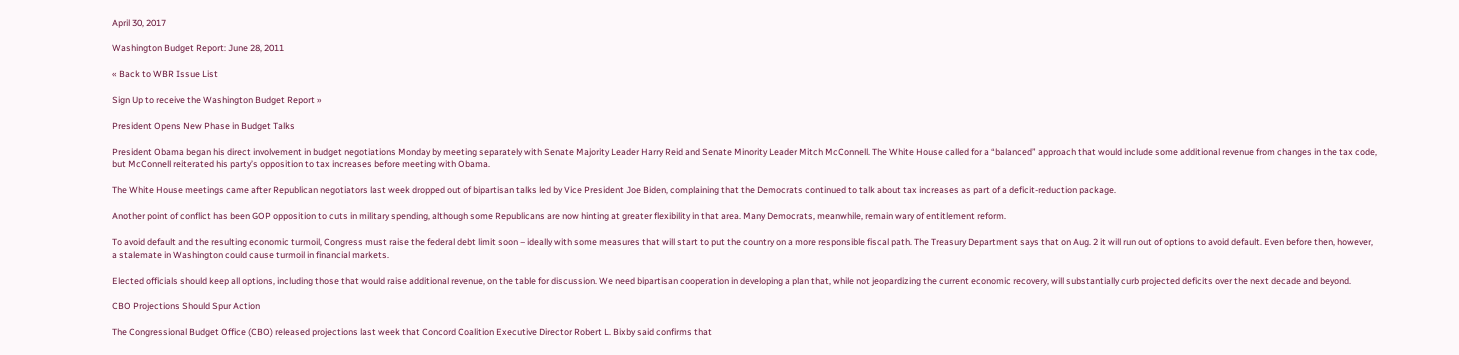April 30, 2017

Washington Budget Report: June 28, 2011

« Back to WBR Issue List

Sign Up to receive the Washington Budget Report »

President Opens New Phase in Budget Talks

President Obama began his direct involvement in budget negotiations Monday by meeting separately with Senate Majority Leader Harry Reid and Senate Minority Leader Mitch McConnell. The White House called for a “balanced” approach that would include some additional revenue from changes in the tax code, but McConnell reiterated his party’s opposition to tax increases before meeting with Obama.

The White House meetings came after Republican negotiators last week dropped out of bipartisan talks led by Vice President Joe Biden, complaining that the Democrats continued to talk about tax increases as part of a deficit-reduction package.

Another point of conflict has been GOP opposition to cuts in military spending, although some Republicans are now hinting at greater flexibility in that area. Many Democrats, meanwhile, remain wary of entitlement reform.

To avoid default and the resulting economic turmoil, Congress must raise the federal debt limit soon – ideally with some measures that will start to put the country on a more responsible fiscal path. The Treasury Department says that on Aug. 2 it will run out of options to avoid default. Even before then, however, a stalemate in Washington could cause turmoil in financial markets.

Elected officials should keep all options, including those that would raise additional revenue, on the table for discussion. We need bipartisan cooperation in developing a plan that, while not jeopardizing the current economic recovery, will substantially curb projected deficits over the next decade and beyond.

CBO Projections Should Spur Action

The Congressional Budget Office (CBO) released projections last week that Concord Coalition Executive Director Robert L. Bixby said confirms that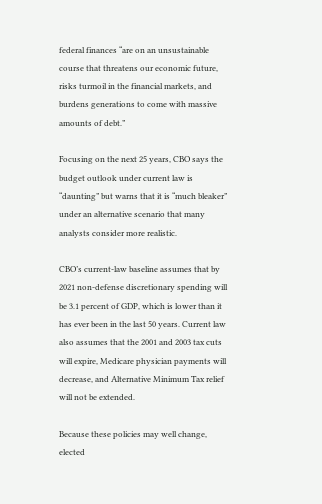federal finances “are on an unsustainable course that threatens our economic future, risks turmoil in the financial markets, and burdens generations to come with massive amounts of debt.”

Focusing on the next 25 years, CBO says the budget outlook under current law is “daunting” but warns that it is “much bleaker” under an alternative scenario that many analysts consider more realistic.

CBO’s current-law baseline assumes that by 2021 non-defense discretionary spending will be 3.1 percent of GDP, which is lower than it has ever been in the last 50 years. Current law also assumes that the 2001 and 2003 tax cuts will expire, Medicare physician payments will decrease, and Alternative Minimum Tax relief will not be extended.

Because these policies may well change, elected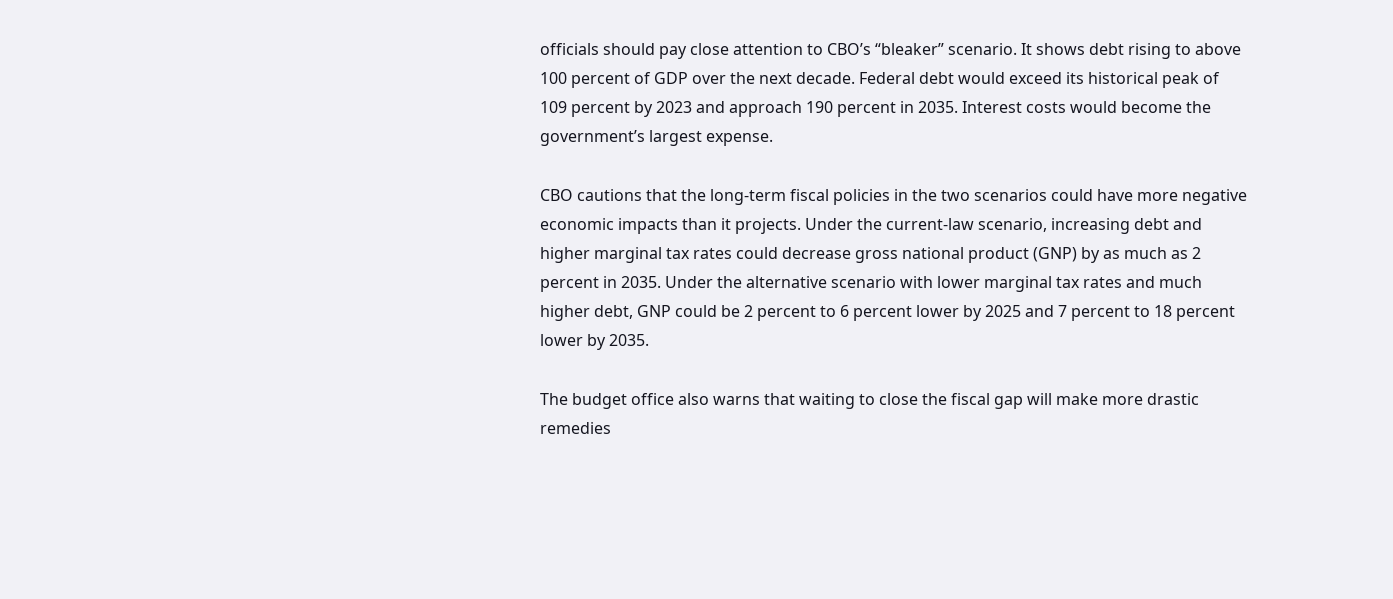officials should pay close attention to CBO’s “bleaker” scenario. It shows debt rising to above 100 percent of GDP over the next decade. Federal debt would exceed its historical peak of 109 percent by 2023 and approach 190 percent in 2035. Interest costs would become the government’s largest expense.

CBO cautions that the long-term fiscal policies in the two scenarios could have more negative economic impacts than it projects. Under the current-law scenario, increasing debt and higher marginal tax rates could decrease gross national product (GNP) by as much as 2 percent in 2035. Under the alternative scenario with lower marginal tax rates and much higher debt, GNP could be 2 percent to 6 percent lower by 2025 and 7 percent to 18 percent lower by 2035.

The budget office also warns that waiting to close the fiscal gap will make more drastic remedies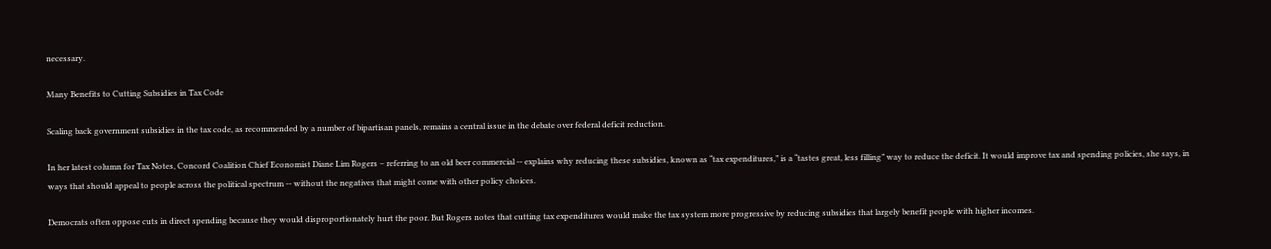necessary.

Many Benefits to Cutting Subsidies in Tax Code

Scaling back government subsidies in the tax code, as recommended by a number of bipartisan panels, remains a central issue in the debate over federal deficit reduction.

In her latest column for Tax Notes, Concord Coalition Chief Economist Diane Lim Rogers – referring to an old beer commercial -- explains why reducing these subsidies, known as “tax expenditures,” is a “tastes great, less filling” way to reduce the deficit. It would improve tax and spending policies, she says, in ways that should appeal to people across the political spectrum -- without the negatives that might come with other policy choices.

Democrats often oppose cuts in direct spending because they would disproportionately hurt the poor. But Rogers notes that cutting tax expenditures would make the tax system more progressive by reducing subsidies that largely benefit people with higher incomes.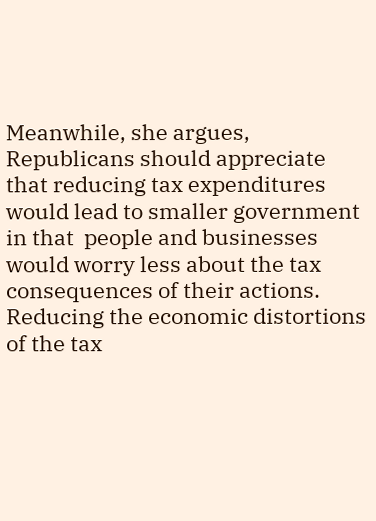Meanwhile, she argues, Republicans should appreciate that reducing tax expenditures would lead to smaller government in that  people and businesses would worry less about the tax consequences of their actions. Reducing the economic distortions of the tax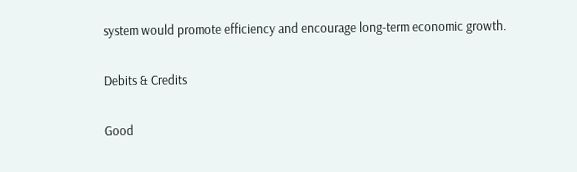system would promote efficiency and encourage long-term economic growth.

Debits & Credits

Good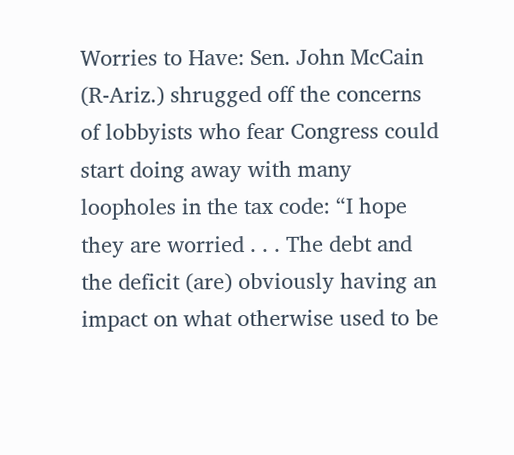Worries to Have: Sen. John McCain (R-Ariz.) shrugged off the concerns of lobbyists who fear Congress could start doing away with many loopholes in the tax code: “I hope they are worried . . . The debt and the deficit (are) obviously having an impact on what otherwise used to be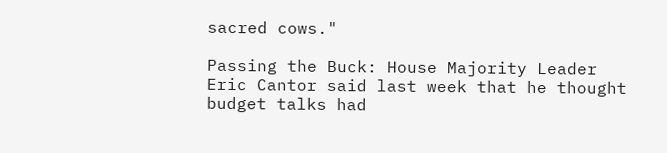sacred cows."

Passing the Buck: House Majority Leader Eric Cantor said last week that he thought budget talks had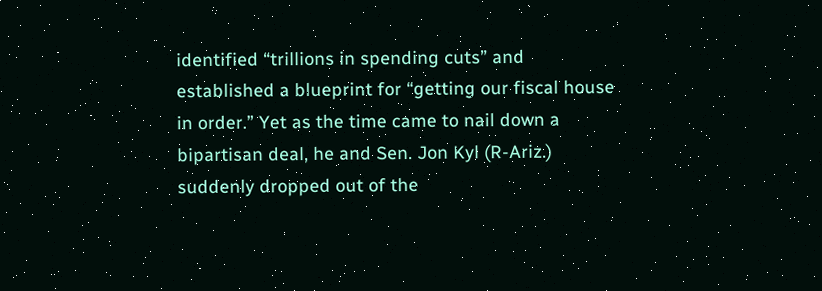identified “trillions in spending cuts” and established a blueprint for “getting our fiscal house in order.” Yet as the time came to nail down a bipartisan deal, he and Sen. Jon Kyl (R-Ariz.) suddenly dropped out of the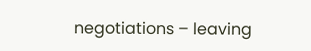negotiations – leaving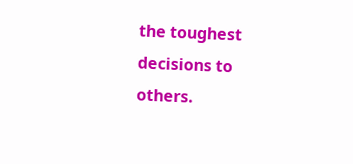the toughest decisions to others.